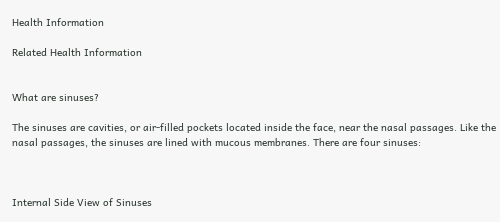Health Information

Related Health Information


What are sinuses?

The sinuses are cavities, or air-filled pockets located inside the face, near the nasal passages. Like the nasal passages, the sinuses are lined with mucous membranes. There are four sinuses:



Internal Side View of Sinuses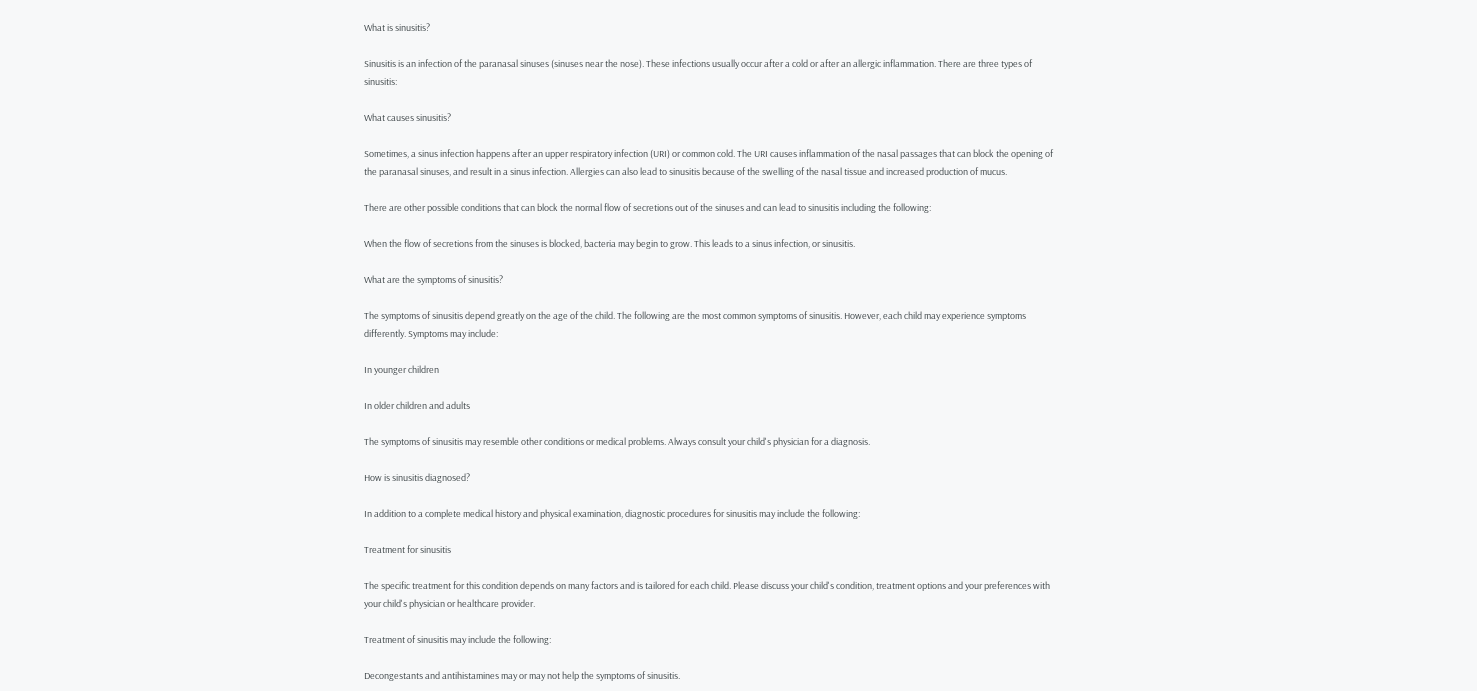What is sinusitis?

Sinusitis is an infection of the paranasal sinuses (sinuses near the nose). These infections usually occur after a cold or after an allergic inflammation. There are three types of sinusitis:

What causes sinusitis?

Sometimes, a sinus infection happens after an upper respiratory infection (URI) or common cold. The URI causes inflammation of the nasal passages that can block the opening of the paranasal sinuses, and result in a sinus infection. Allergies can also lead to sinusitis because of the swelling of the nasal tissue and increased production of mucus.

There are other possible conditions that can block the normal flow of secretions out of the sinuses and can lead to sinusitis including the following:

When the flow of secretions from the sinuses is blocked, bacteria may begin to grow. This leads to a sinus infection, or sinusitis.

What are the symptoms of sinusitis?

The symptoms of sinusitis depend greatly on the age of the child. The following are the most common symptoms of sinusitis. However, each child may experience symptoms differently. Symptoms may include:

In younger children

In older children and adults

The symptoms of sinusitis may resemble other conditions or medical problems. Always consult your child's physician for a diagnosis.

How is sinusitis diagnosed?

In addition to a complete medical history and physical examination, diagnostic procedures for sinusitis may include the following:

Treatment for sinusitis

The specific treatment for this condition depends on many factors and is tailored for each child. Please discuss your child's condition, treatment options and your preferences with your child's physician or healthcare provider.

Treatment of sinusitis may include the following:

Decongestants and antihistamines may or may not help the symptoms of sinusitis.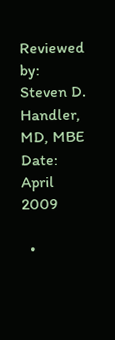Reviewed by: Steven D. Handler, MD, MBE
Date: April 2009

  •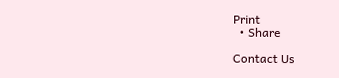Print
  • Share

Contact Us